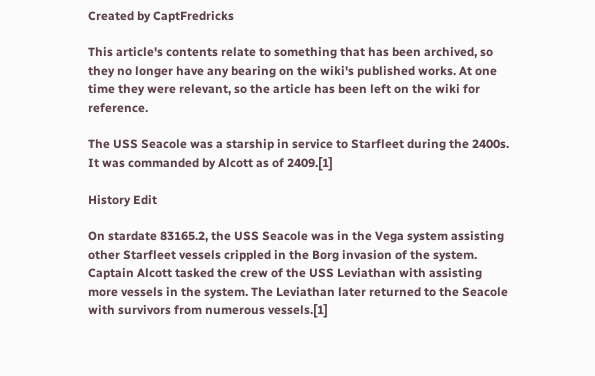Created by CaptFredricks

This article's contents relate to something that has been archived, so they no longer have any bearing on the wiki's published works. At one time they were relevant, so the article has been left on the wiki for reference.

The USS Seacole was a starship in service to Starfleet during the 2400s. It was commanded by Alcott as of 2409.[1]

History Edit

On stardate 83165.2, the USS Seacole was in the Vega system assisting other Starfleet vessels crippled in the Borg invasion of the system. Captain Alcott tasked the crew of the USS Leviathan with assisting more vessels in the system. The Leviathan later returned to the Seacole with survivors from numerous vessels.[1]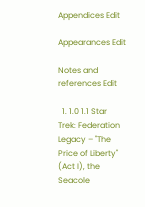Appendices Edit

Appearances Edit

Notes and references Edit

  1. 1.0 1.1 Star Trek: Federation Legacy – "The Price of Liberty" (Act I), the Seacole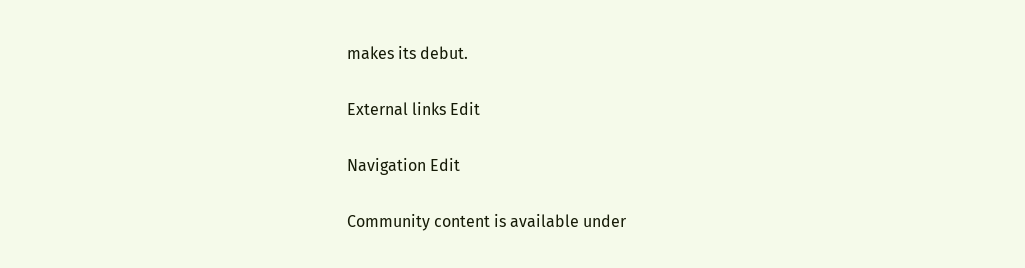makes its debut.

External links Edit

Navigation Edit

Community content is available under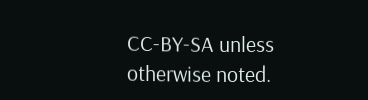CC-BY-SA unless otherwise noted.